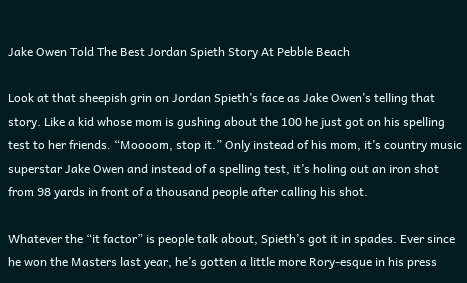Jake Owen Told The Best Jordan Spieth Story At Pebble Beach

Look at that sheepish grin on Jordan Spieth’s face as Jake Owen’s telling that story. Like a kid whose mom is gushing about the 100 he just got on his spelling test to her friends. “Moooom, stop it.” Only instead of his mom, it’s country music superstar Jake Owen and instead of a spelling test, it’s holing out an iron shot from 98 yards in front of a thousand people after calling his shot.

Whatever the “it factor” is people talk about, Spieth’s got it in spades. Ever since he won the Masters last year, he’s gotten a little more Rory-esque in his press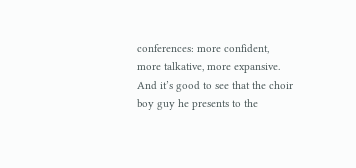conferences: more confident, more talkative, more expansive. And it’s good to see that the choir boy guy he presents to the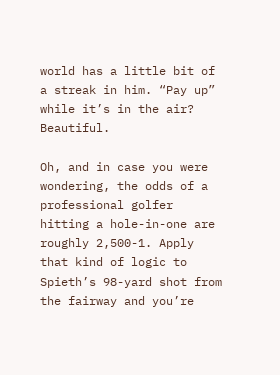world has a little bit of a streak in him. “Pay up” while it’s in the air? Beautiful.

Oh, and in case you were wondering, the odds of a professional golfer hitting a hole-in-one are roughly 2,500-1. Apply that kind of logic to Spieth’s 98-yard shot from the fairway and you’re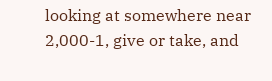looking at somewhere near 2,000-1, give or take, and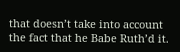that doesn’t take into account the fact that he Babe Ruth’d it.